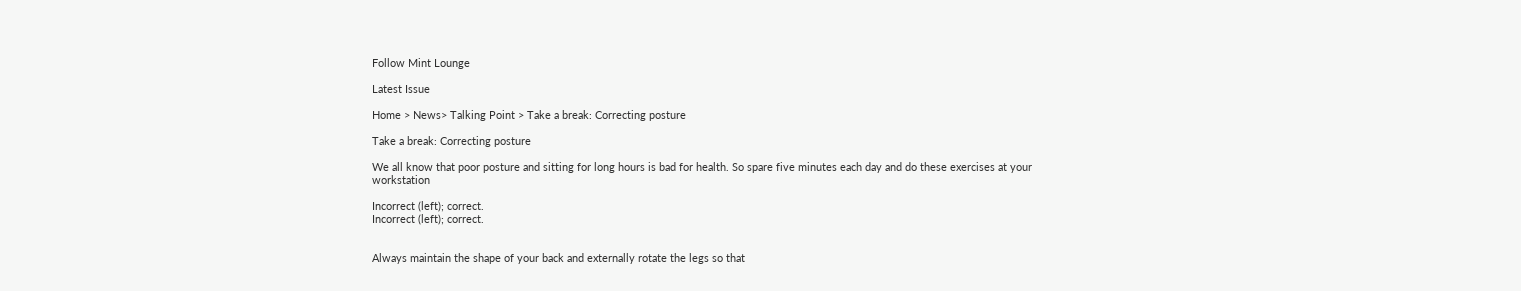Follow Mint Lounge

Latest Issue

Home > News> Talking Point > Take a break: Correcting posture

Take a break: Correcting posture

We all know that poor posture and sitting for long hours is bad for health. So spare five minutes each day and do these exercises at your workstation

Incorrect (left); correct.
Incorrect (left); correct.


Always maintain the shape of your back and externally rotate the legs so that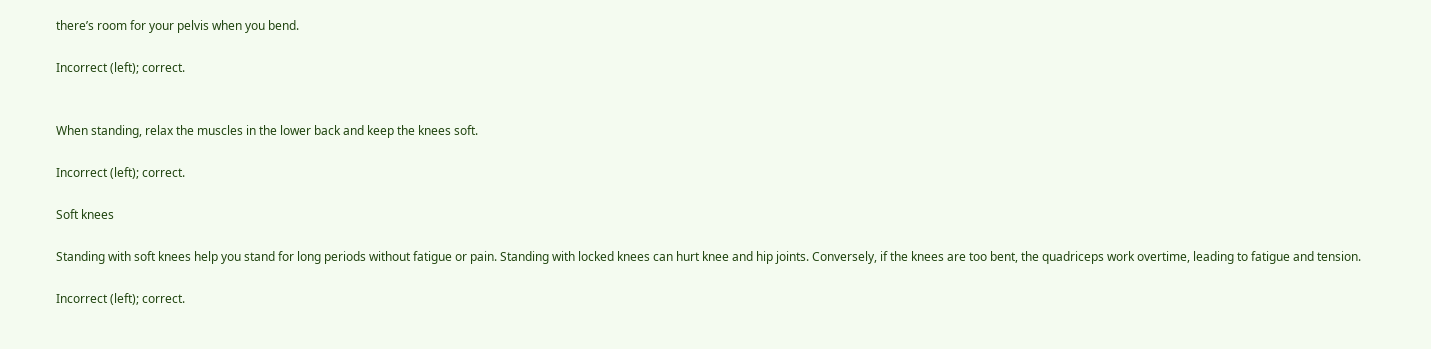there’s room for your pelvis when you bend.

Incorrect (left); correct.


When standing, relax the muscles in the lower back and keep the knees soft.

Incorrect (left); correct.

Soft knees

Standing with soft knees help you stand for long periods without fatigue or pain. Standing with locked knees can hurt knee and hip joints. Conversely, if the knees are too bent, the quadriceps work overtime, leading to fatigue and tension.

Incorrect (left); correct.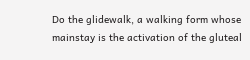Do the glidewalk, a walking form whose mainstay is the activation of the gluteal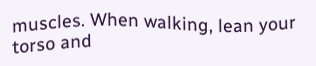muscles. When walking, lean your torso and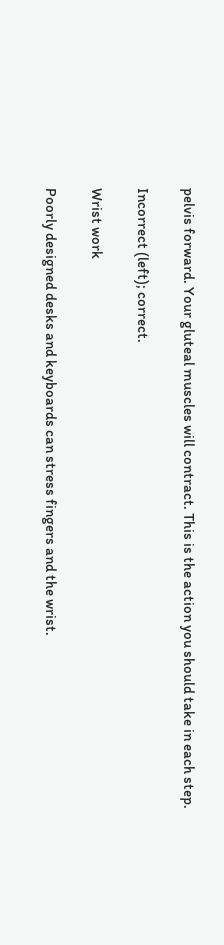pelvis forward. Your gluteal muscles will contract. This is the action you should take in each step.

Incorrect (left); correct.

Wrist work

Poorly designed desks and keyboards can stress fingers and the wrist.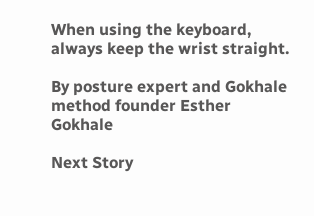When using the keyboard, always keep the wrist straight.

By posture expert and Gokhale method founder Esther Gokhale

Next Story